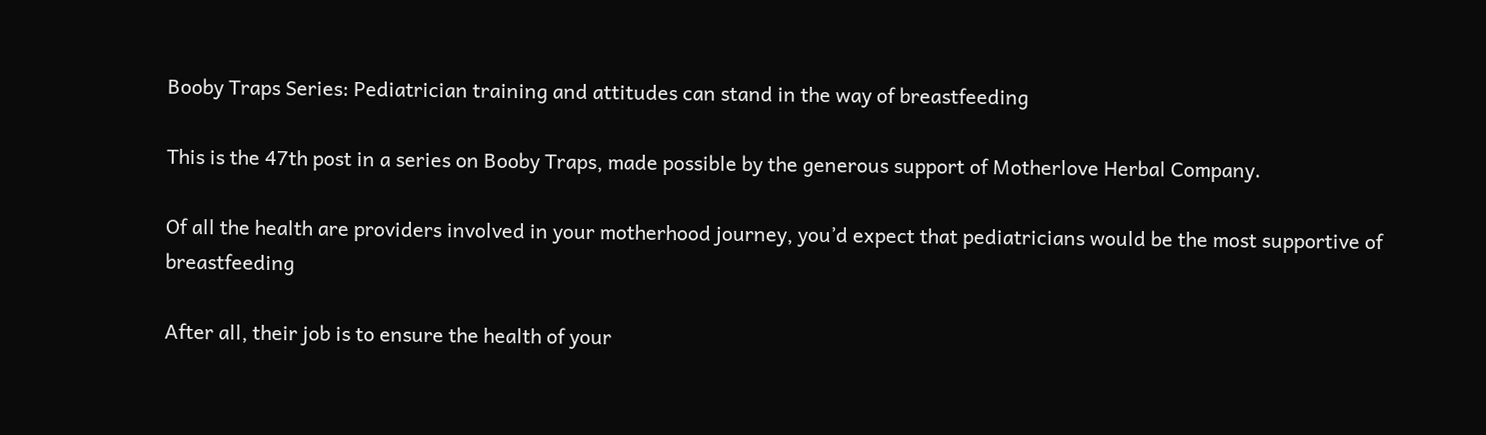Booby Traps Series: Pediatrician training and attitudes can stand in the way of breastfeeding

This is the 47th post in a series on Booby Traps, made possible by the generous support of Motherlove Herbal Company.

Of all the health are providers involved in your motherhood journey, you’d expect that pediatricians would be the most supportive of breastfeeding

After all, their job is to ensure the health of your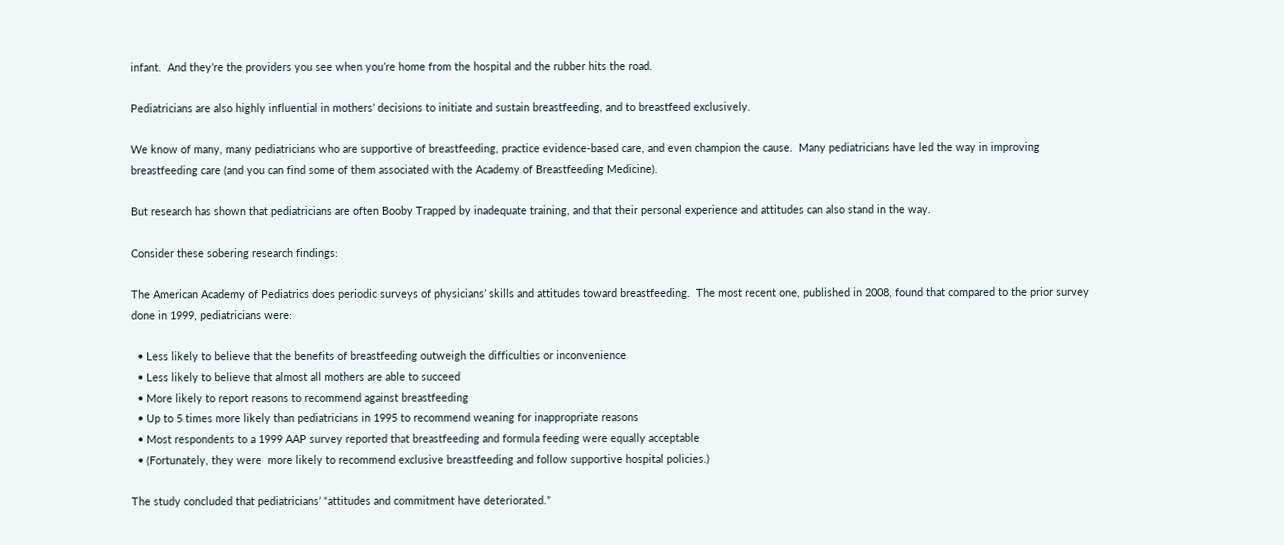infant.  And they’re the providers you see when you’re home from the hospital and the rubber hits the road.

Pediatricians are also highly influential in mothers’ decisions to initiate and sustain breastfeeding, and to breastfeed exclusively.

We know of many, many pediatricians who are supportive of breastfeeding, practice evidence-based care, and even champion the cause.  Many pediatricians have led the way in improving breastfeeding care (and you can find some of them associated with the Academy of Breastfeeding Medicine).

But research has shown that pediatricians are often Booby Trapped by inadequate training, and that their personal experience and attitudes can also stand in the way.

Consider these sobering research findings:

The American Academy of Pediatrics does periodic surveys of physicians’ skills and attitudes toward breastfeeding.  The most recent one, published in 2008, found that compared to the prior survey done in 1999, pediatricians were:

  • Less likely to believe that the benefits of breastfeeding outweigh the difficulties or inconvenience
  • Less likely to believe that almost all mothers are able to succeed
  • More likely to report reasons to recommend against breastfeeding
  • Up to 5 times more likely than pediatricians in 1995 to recommend weaning for inappropriate reasons
  • Most respondents to a 1999 AAP survey reported that breastfeeding and formula feeding were equally acceptable
  • (Fortunately, they were  more likely to recommend exclusive breastfeeding and follow supportive hospital policies.)

The study concluded that pediatricians’ “attitudes and commitment have deteriorated.”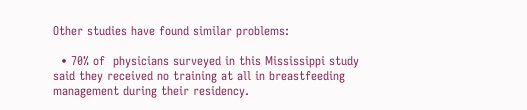Other studies have found similar problems:

  • 70% of  physicians surveyed in this Mississippi study said they received no training at all in breastfeeding management during their residency.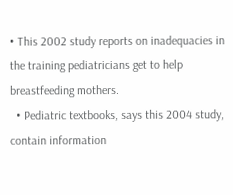• This 2002 study reports on inadequacies in the training pediatricians get to help breastfeeding mothers.
  • Pediatric textbooks, says this 2004 study, contain information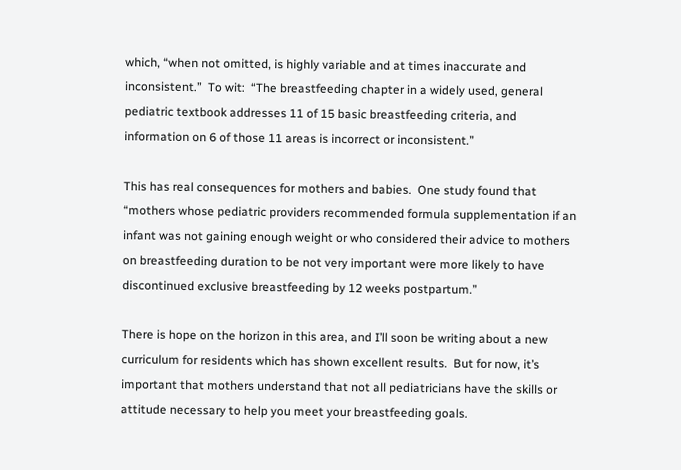which, “when not omitted, is highly variable and at times inaccurate and inconsistent.”  To wit:  “The breastfeeding chapter in a widely used, general pediatric textbook addresses 11 of 15 basic breastfeeding criteria, and information on 6 of those 11 areas is incorrect or inconsistent.”

This has real consequences for mothers and babies.  One study found that “mothers whose pediatric providers recommended formula supplementation if an infant was not gaining enough weight or who considered their advice to mothers on breastfeeding duration to be not very important were more likely to have discontinued exclusive breastfeeding by 12 weeks postpartum.”

There is hope on the horizon in this area, and I’ll soon be writing about a new curriculum for residents which has shown excellent results.  But for now, it’s important that mothers understand that not all pediatricians have the skills or attitude necessary to help you meet your breastfeeding goals.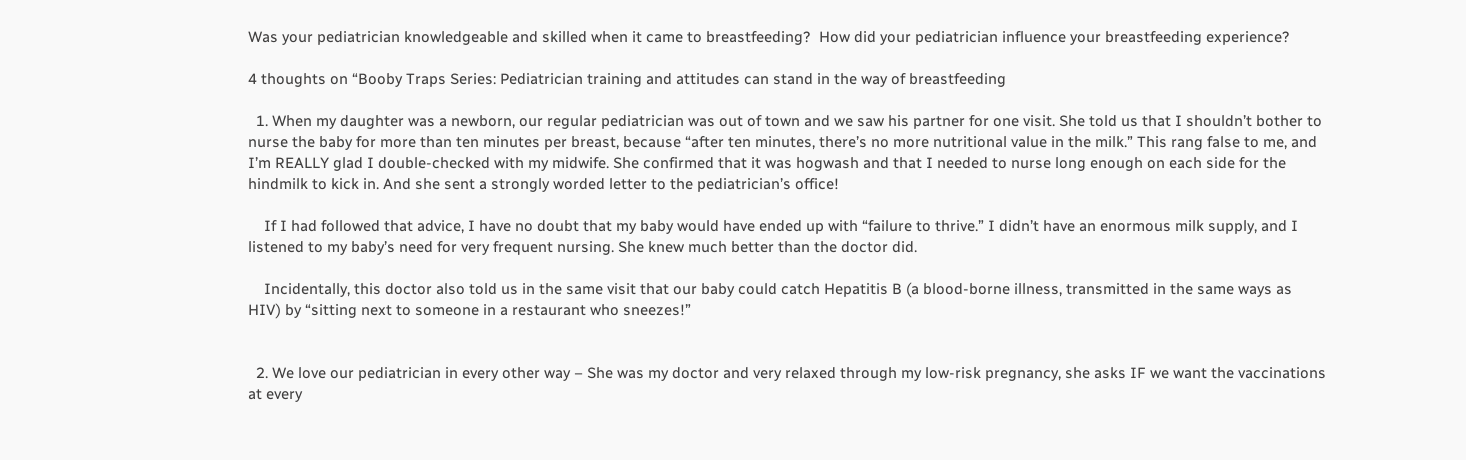Was your pediatrician knowledgeable and skilled when it came to breastfeeding?  How did your pediatrician influence your breastfeeding experience?

4 thoughts on “Booby Traps Series: Pediatrician training and attitudes can stand in the way of breastfeeding

  1. When my daughter was a newborn, our regular pediatrician was out of town and we saw his partner for one visit. She told us that I shouldn’t bother to nurse the baby for more than ten minutes per breast, because “after ten minutes, there’s no more nutritional value in the milk.” This rang false to me, and I’m REALLY glad I double-checked with my midwife. She confirmed that it was hogwash and that I needed to nurse long enough on each side for the hindmilk to kick in. And she sent a strongly worded letter to the pediatrician’s office!

    If I had followed that advice, I have no doubt that my baby would have ended up with “failure to thrive.” I didn’t have an enormous milk supply, and I listened to my baby’s need for very frequent nursing. She knew much better than the doctor did.

    Incidentally, this doctor also told us in the same visit that our baby could catch Hepatitis B (a blood-borne illness, transmitted in the same ways as HIV) by “sitting next to someone in a restaurant who sneezes!”


  2. We love our pediatrician in every other way – She was my doctor and very relaxed through my low-risk pregnancy, she asks IF we want the vaccinations at every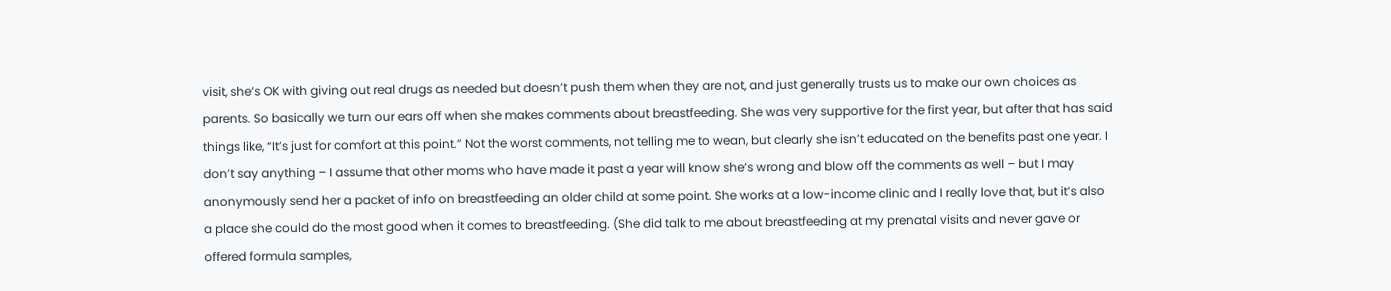visit, she’s OK with giving out real drugs as needed but doesn’t push them when they are not, and just generally trusts us to make our own choices as parents. So basically we turn our ears off when she makes comments about breastfeeding. She was very supportive for the first year, but after that has said things like, “It’s just for comfort at this point.” Not the worst comments, not telling me to wean, but clearly she isn’t educated on the benefits past one year. I don’t say anything – I assume that other moms who have made it past a year will know she’s wrong and blow off the comments as well – but I may anonymously send her a packet of info on breastfeeding an older child at some point. She works at a low-income clinic and I really love that, but it’s also a place she could do the most good when it comes to breastfeeding. (She did talk to me about breastfeeding at my prenatal visits and never gave or offered formula samples,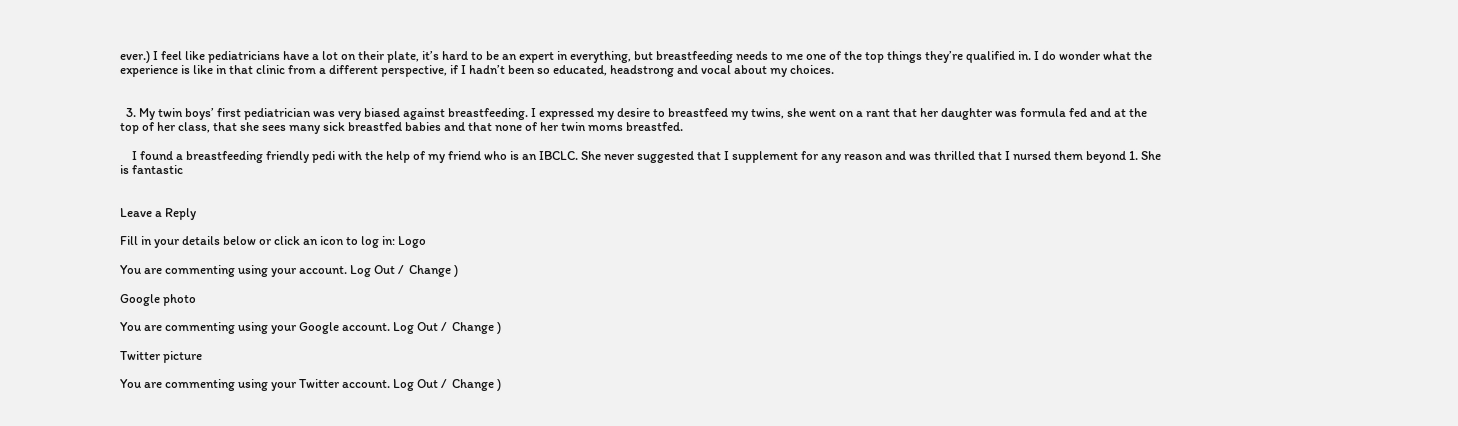ever.) I feel like pediatricians have a lot on their plate, it’s hard to be an expert in everything, but breastfeeding needs to me one of the top things they’re qualified in. I do wonder what the experience is like in that clinic from a different perspective, if I hadn’t been so educated, headstrong and vocal about my choices.


  3. My twin boys’ first pediatrician was very biased against breastfeeding. I expressed my desire to breastfeed my twins, she went on a rant that her daughter was formula fed and at the top of her class, that she sees many sick breastfed babies and that none of her twin moms breastfed.

    I found a breastfeeding friendly pedi with the help of my friend who is an IBCLC. She never suggested that I supplement for any reason and was thrilled that I nursed them beyond 1. She is fantastic


Leave a Reply

Fill in your details below or click an icon to log in: Logo

You are commenting using your account. Log Out /  Change )

Google photo

You are commenting using your Google account. Log Out /  Change )

Twitter picture

You are commenting using your Twitter account. Log Out /  Change )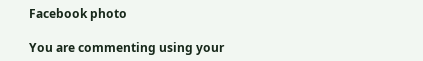Facebook photo

You are commenting using your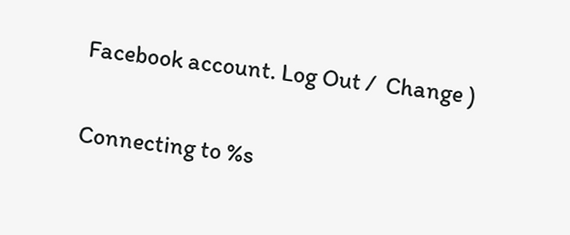Facebook account. Log Out /  Change )

Connecting to %s